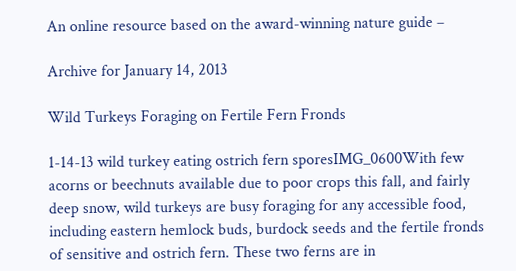An online resource based on the award-winning nature guide –

Archive for January 14, 2013

Wild Turkeys Foraging on Fertile Fern Fronds

1-14-13 wild turkey eating ostrich fern sporesIMG_0600With few acorns or beechnuts available due to poor crops this fall, and fairly deep snow, wild turkeys are busy foraging for any accessible food, including eastern hemlock buds, burdock seeds and the fertile fronds of sensitive and ostrich fern. These two ferns are in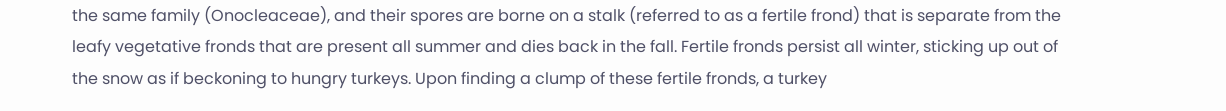the same family (Onocleaceae), and their spores are borne on a stalk (referred to as a fertile frond) that is separate from the leafy vegetative fronds that are present all summer and dies back in the fall. Fertile fronds persist all winter, sticking up out of the snow as if beckoning to hungry turkeys. Upon finding a clump of these fertile fronds, a turkey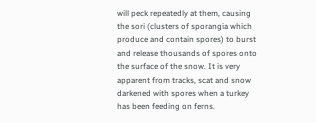will peck repeatedly at them, causing the sori (clusters of sporangia which produce and contain spores) to burst and release thousands of spores onto the surface of the snow. It is very apparent from tracks, scat and snow darkened with spores when a turkey has been feeding on ferns.